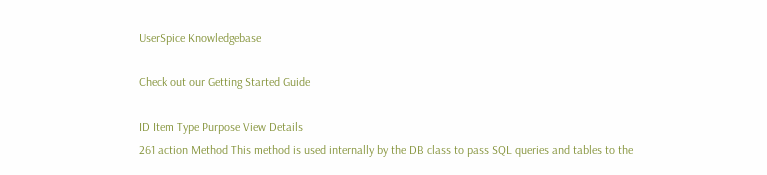UserSpice Knowledgebase

Check out our Getting Started Guide

ID Item Type Purpose View Details
261 action Method This method is used internally by the DB class to pass SQL queries and tables to the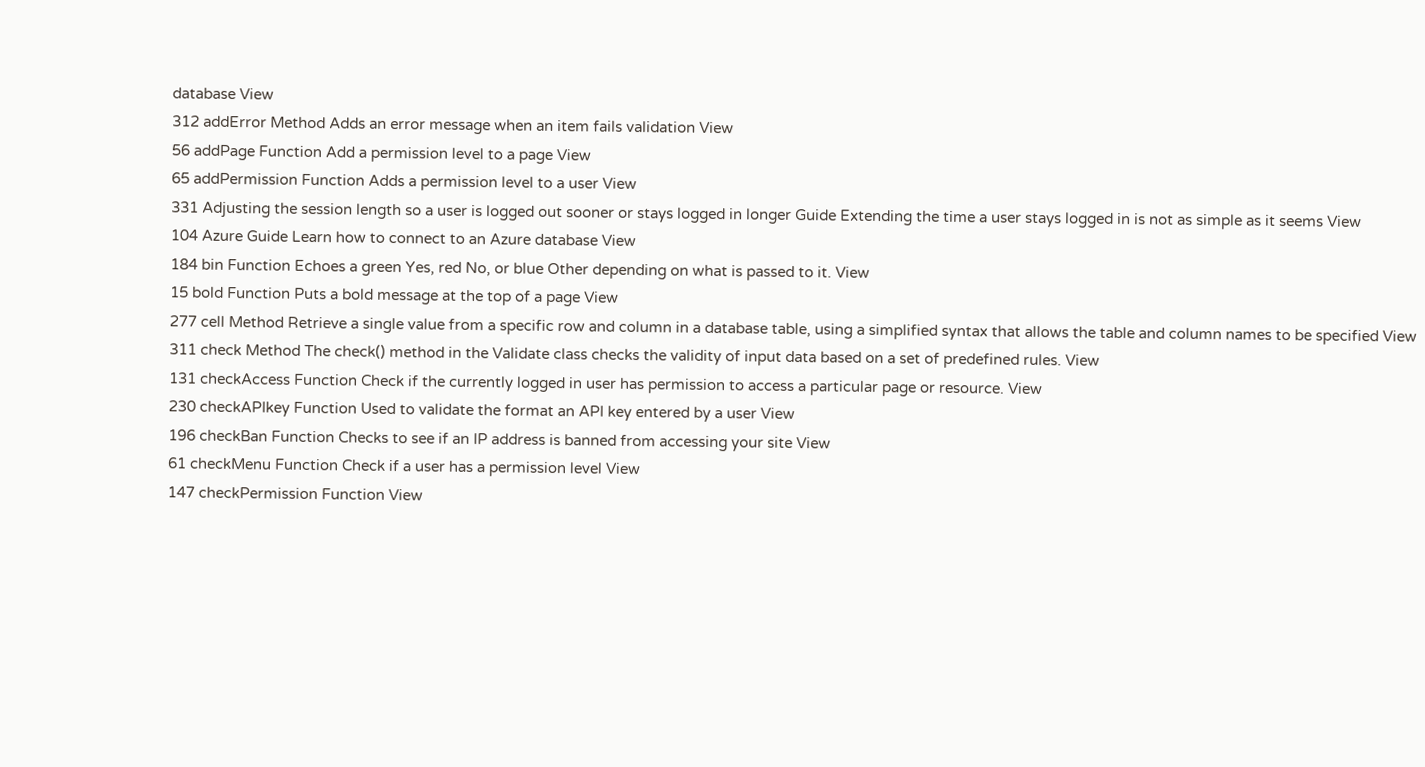database View
312 addError Method Adds an error message when an item fails validation View
56 addPage Function Add a permission level to a page View
65 addPermission Function Adds a permission level to a user View
331 Adjusting the session length so a user is logged out sooner or stays logged in longer Guide Extending the time a user stays logged in is not as simple as it seems View
104 Azure Guide Learn how to connect to an Azure database View
184 bin Function Echoes a green Yes, red No, or blue Other depending on what is passed to it. View
15 bold Function Puts a bold message at the top of a page View
277 cell Method Retrieve a single value from a specific row and column in a database table, using a simplified syntax that allows the table and column names to be specified View
311 check Method The check() method in the Validate class checks the validity of input data based on a set of predefined rules. View
131 checkAccess Function Check if the currently logged in user has permission to access a particular page or resource. View
230 checkAPIkey Function Used to validate the format an API key entered by a user View
196 checkBan Function Checks to see if an IP address is banned from accessing your site View
61 checkMenu Function Check if a user has a permission level View
147 checkPermission Function View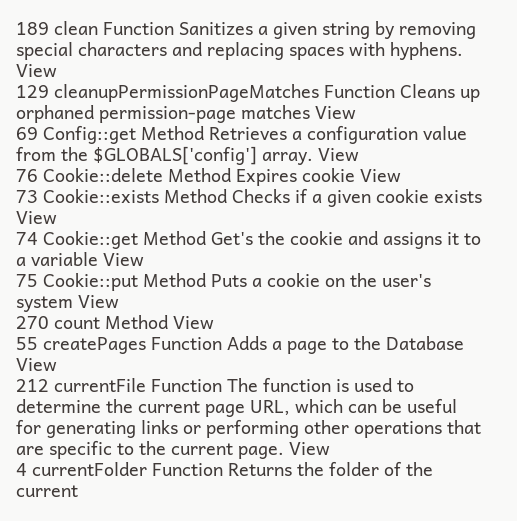189 clean Function Sanitizes a given string by removing special characters and replacing spaces with hyphens. View
129 cleanupPermissionPageMatches Function Cleans up orphaned permission-page matches View
69 Config::get Method Retrieves a configuration value from the $GLOBALS['config'] array. View
76 Cookie::delete Method Expires cookie View
73 Cookie::exists Method Checks if a given cookie exists View
74 Cookie::get Method Get's the cookie and assigns it to a variable View
75 Cookie::put Method Puts a cookie on the user's system View
270 count Method View
55 createPages Function Adds a page to the Database View
212 currentFile Function The function is used to determine the current page URL, which can be useful for generating links or performing other operations that are specific to the current page. View
4 currentFolder Function Returns the folder of the current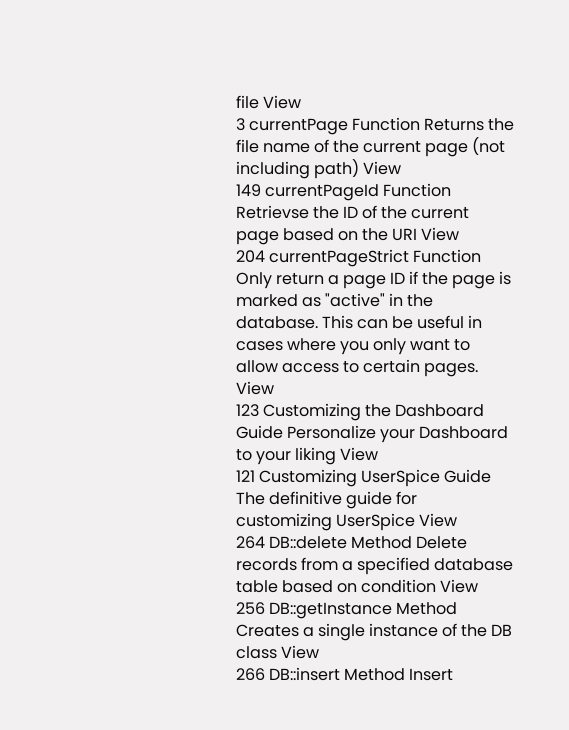file View
3 currentPage Function Returns the file name of the current page (not including path) View
149 currentPageId Function Retrievse the ID of the current page based on the URI View
204 currentPageStrict Function Only return a page ID if the page is marked as "active" in the database. This can be useful in cases where you only want to allow access to certain pages. View
123 Customizing the Dashboard Guide Personalize your Dashboard to your liking View
121 Customizing UserSpice Guide The definitive guide for customizing UserSpice View
264 DB::delete Method Delete records from a specified database table based on condition View
256 DB::getInstance Method Creates a single instance of the DB class View
266 DB::insert Method Insert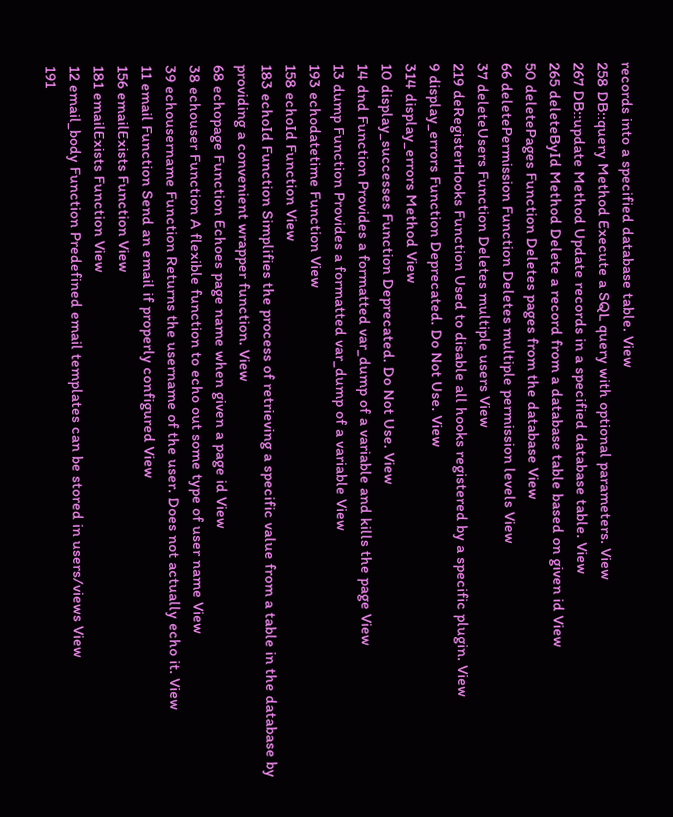records into a specified database table. View
258 DB::query Method Execute a SQL query with optional parameters. View
267 DB::update Method Update records in a specified database table. View
265 deleteById Method Delete a record from a database table based on given id View
50 deletePages Function Deletes pages from the database View
66 deletePermission Function Deletes multiple permission levels View
37 deleteUsers Function Deletes multiple users View
219 deRegisterHooks Function Used to disable all hooks registered by a specific plugin. View
9 display_errors Function Deprecated. Do Not Use. View
314 display_errors Method View
10 display_successes Function Deprecated. Do Not Use. View
14 dnd Function Provides a formatted var_dump of a variable and kills the page View
13 dump Function Provides a formatted var_dump of a variable View
193 echodatetime Function View
158 echoId Function View
183 echoId Function Simplifies the process of retrieving a specific value from a table in the database by providing a convenient wrapper function. View
68 echopage Function Echoes page name when given a page id View
38 echouser Function A flexible function to echo out some type of user name View
39 echousername Function Returns the username of the user. Does not actually echo it. View
11 email Function Send an email if properly configured View
156 emailExists Function View
181 emailExists Function View
12 email_body Function Predefined email templates can be stored in users/views View
191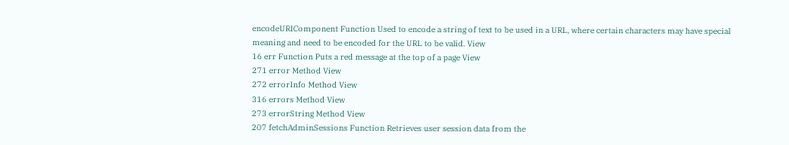encodeURIComponent Function Used to encode a string of text to be used in a URL, where certain characters may have special meaning and need to be encoded for the URL to be valid. View
16 err Function Puts a red message at the top of a page View
271 error Method View
272 errorInfo Method View
316 errors Method View
273 errorString Method View
207 fetchAdminSessions Function Retrieves user session data from the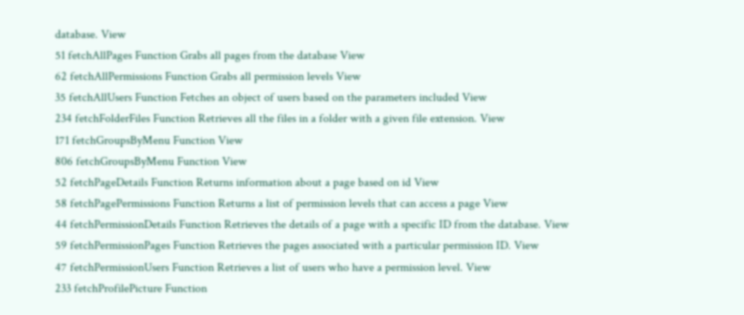database. View
51 fetchAllPages Function Grabs all pages from the database View
62 fetchAllPermissions Function Grabs all permission levels View
35 fetchAllUsers Function Fetches an object of users based on the parameters included View
234 fetchFolderFiles Function Retrieves all the files in a folder with a given file extension. View
171 fetchGroupsByMenu Function View
806 fetchGroupsByMenu Function View
52 fetchPageDetails Function Returns information about a page based on id View
58 fetchPagePermissions Function Returns a list of permission levels that can access a page View
44 fetchPermissionDetails Function Retrieves the details of a page with a specific ID from the database. View
59 fetchPermissionPages Function Retrieves the pages associated with a particular permission ID. View
47 fetchPermissionUsers Function Retrieves a list of users who have a permission level. View
233 fetchProfilePicture Function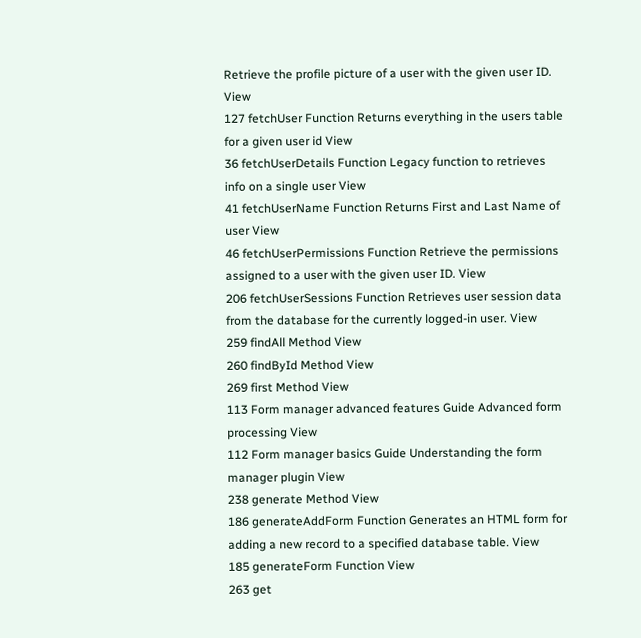Retrieve the profile picture of a user with the given user ID. View
127 fetchUser Function Returns everything in the users table for a given user id View
36 fetchUserDetails Function Legacy function to retrieves info on a single user View
41 fetchUserName Function Returns First and Last Name of user View
46 fetchUserPermissions Function Retrieve the permissions assigned to a user with the given user ID. View
206 fetchUserSessions Function Retrieves user session data from the database for the currently logged-in user. View
259 findAll Method View
260 findById Method View
269 first Method View
113 Form manager advanced features Guide Advanced form processing View
112 Form manager basics Guide Understanding the form manager plugin View
238 generate Method View
186 generateAddForm Function Generates an HTML form for adding a new record to a specified database table. View
185 generateForm Function View
263 get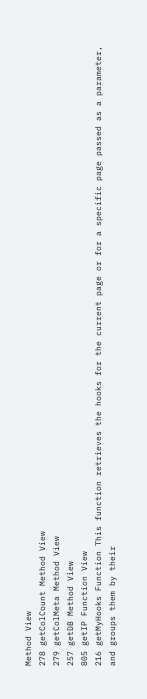Method View
278 getColCount Method View
279 getColMeta Method View
257 getDB Method View
805 getIP Function View
216 getMyHooks Function This function retrieves the hooks for the current page or for a specific page passed as a parameter, and groups them by their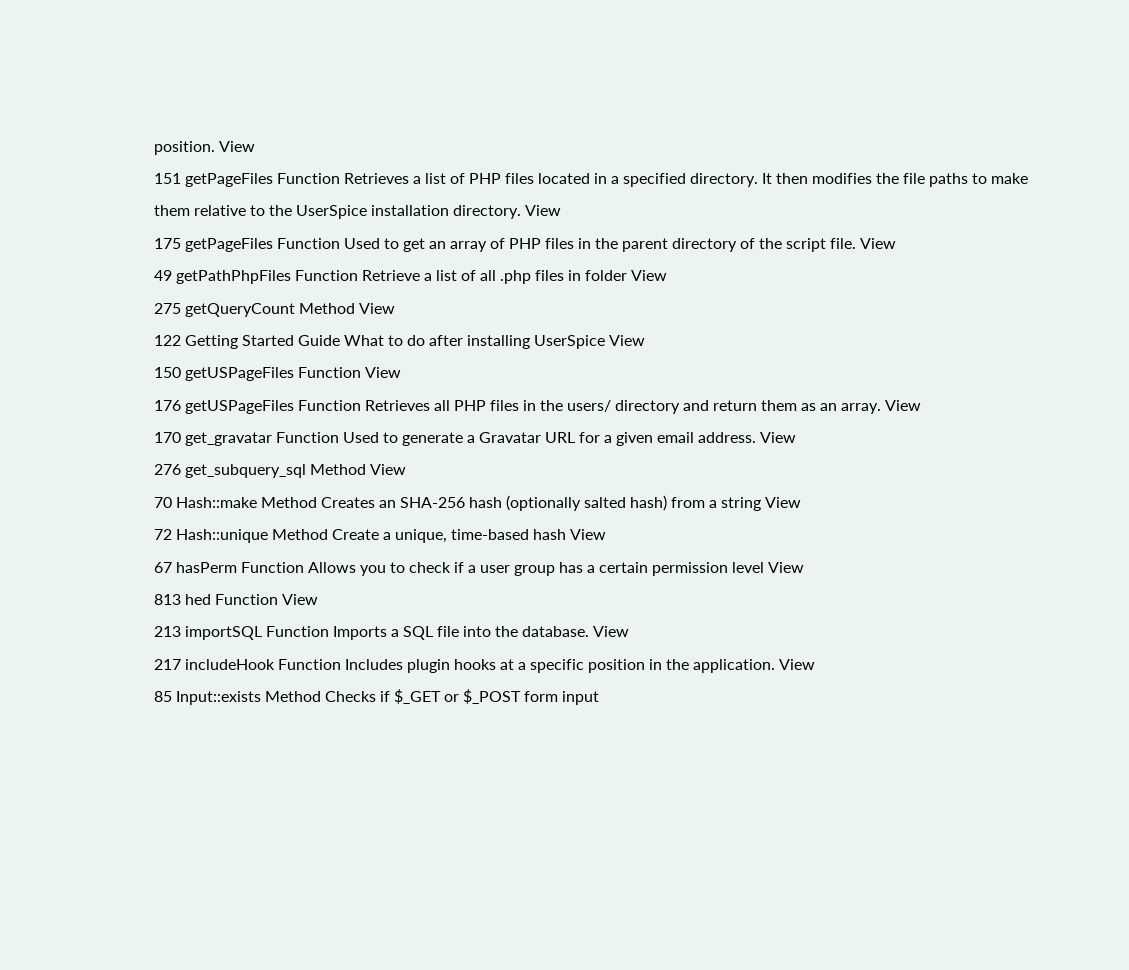position. View
151 getPageFiles Function Retrieves a list of PHP files located in a specified directory. It then modifies the file paths to make them relative to the UserSpice installation directory. View
175 getPageFiles Function Used to get an array of PHP files in the parent directory of the script file. View
49 getPathPhpFiles Function Retrieve a list of all .php files in folder View
275 getQueryCount Method View
122 Getting Started Guide What to do after installing UserSpice View
150 getUSPageFiles Function View
176 getUSPageFiles Function Retrieves all PHP files in the users/ directory and return them as an array. View
170 get_gravatar Function Used to generate a Gravatar URL for a given email address. View
276 get_subquery_sql Method View
70 Hash::make Method Creates an SHA-256 hash (optionally salted hash) from a string View
72 Hash::unique Method Create a unique, time-based hash View
67 hasPerm Function Allows you to check if a user group has a certain permission level View
813 hed Function View
213 importSQL Function Imports a SQL file into the database. View
217 includeHook Function Includes plugin hooks at a specific position in the application. View
85 Input::exists Method Checks if $_GET or $_POST form input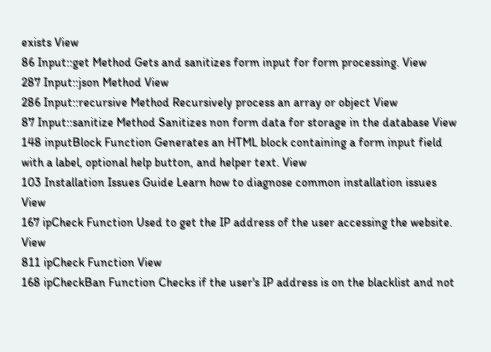exists View
86 Input::get Method Gets and sanitizes form input for form processing. View
287 Input::json Method View
286 Input::recursive Method Recursively process an array or object View
87 Input::sanitize Method Sanitizes non form data for storage in the database View
148 inputBlock Function Generates an HTML block containing a form input field with a label, optional help button, and helper text. View
103 Installation Issues Guide Learn how to diagnose common installation issues View
167 ipCheck Function Used to get the IP address of the user accessing the website. View
811 ipCheck Function View
168 ipCheckBan Function Checks if the user's IP address is on the blacklist and not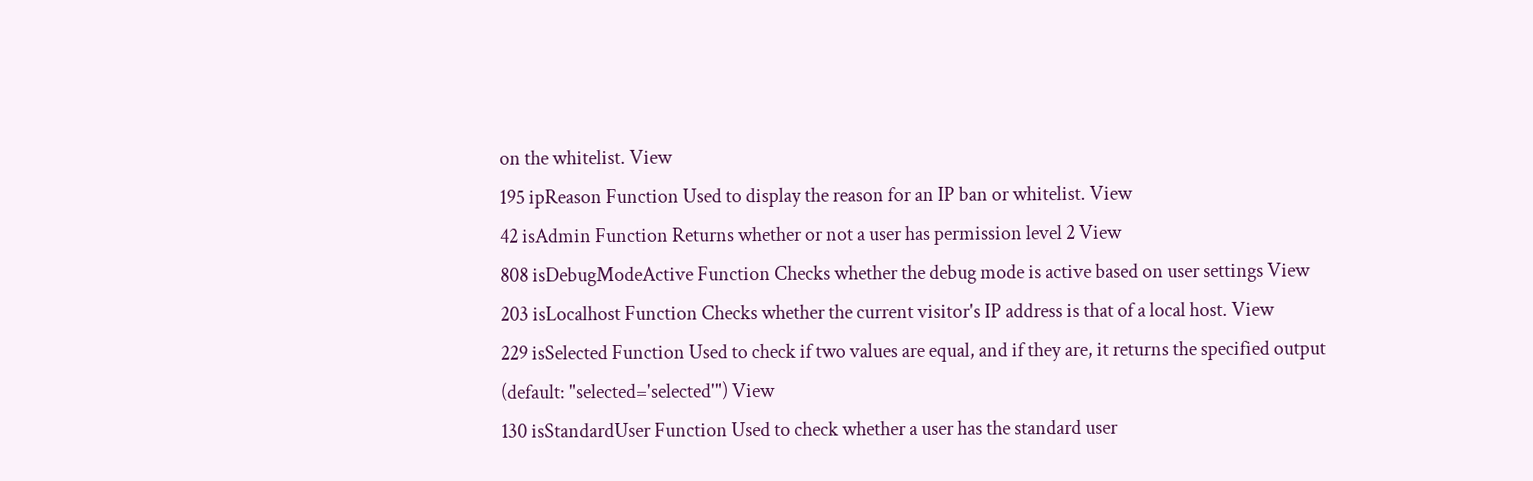on the whitelist. View
195 ipReason Function Used to display the reason for an IP ban or whitelist. View
42 isAdmin Function Returns whether or not a user has permission level 2 View
808 isDebugModeActive Function Checks whether the debug mode is active based on user settings View
203 isLocalhost Function Checks whether the current visitor's IP address is that of a local host. View
229 isSelected Function Used to check if two values are equal, and if they are, it returns the specified output (default: "selected='selected'") View
130 isStandardUser Function Used to check whether a user has the standard user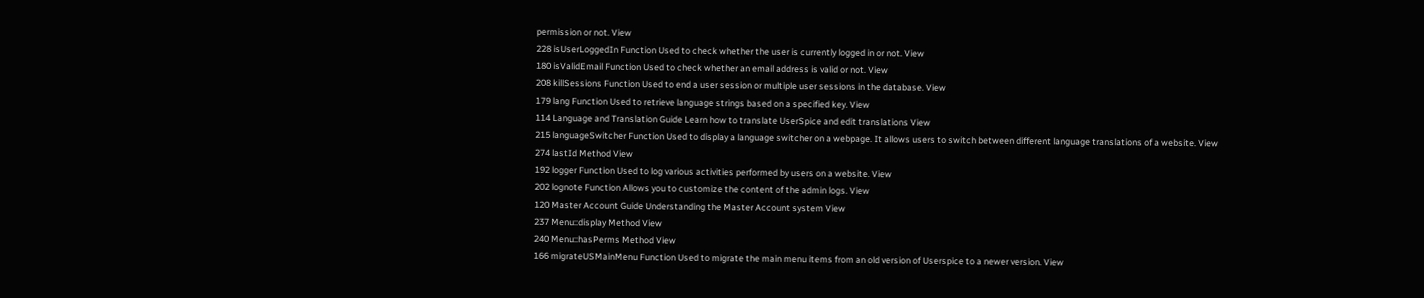permission or not. View
228 isUserLoggedIn Function Used to check whether the user is currently logged in or not. View
180 isValidEmail Function Used to check whether an email address is valid or not. View
208 killSessions Function Used to end a user session or multiple user sessions in the database. View
179 lang Function Used to retrieve language strings based on a specified key. View
114 Language and Translation Guide Learn how to translate UserSpice and edit translations View
215 languageSwitcher Function Used to display a language switcher on a webpage. It allows users to switch between different language translations of a website. View
274 lastId Method View
192 logger Function Used to log various activities performed by users on a website. View
202 lognote Function Allows you to customize the content of the admin logs. View
120 Master Account Guide Understanding the Master Account system View
237 Menu::display Method View
240 Menu::hasPerms Method View
166 migrateUSMainMenu Function Used to migrate the main menu items from an old version of Userspice to a newer version. View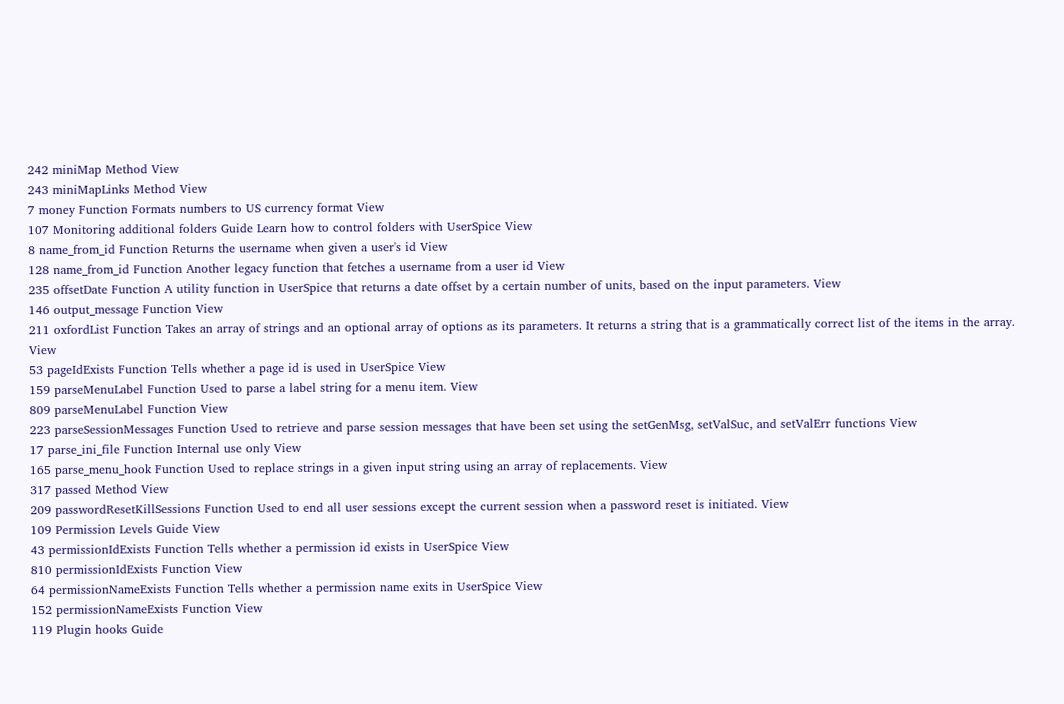242 miniMap Method View
243 miniMapLinks Method View
7 money Function Formats numbers to US currency format View
107 Monitoring additional folders Guide Learn how to control folders with UserSpice View
8 name_from_id Function Returns the username when given a user's id View
128 name_from_id Function Another legacy function that fetches a username from a user id View
235 offsetDate Function A utility function in UserSpice that returns a date offset by a certain number of units, based on the input parameters. View
146 output_message Function View
211 oxfordList Function Takes an array of strings and an optional array of options as its parameters. It returns a string that is a grammatically correct list of the items in the array. View
53 pageIdExists Function Tells whether a page id is used in UserSpice View
159 parseMenuLabel Function Used to parse a label string for a menu item. View
809 parseMenuLabel Function View
223 parseSessionMessages Function Used to retrieve and parse session messages that have been set using the setGenMsg, setValSuc, and setValErr functions View
17 parse_ini_file Function Internal use only View
165 parse_menu_hook Function Used to replace strings in a given input string using an array of replacements. View
317 passed Method View
209 passwordResetKillSessions Function Used to end all user sessions except the current session when a password reset is initiated. View
109 Permission Levels Guide View
43 permissionIdExists Function Tells whether a permission id exists in UserSpice View
810 permissionIdExists Function View
64 permissionNameExists Function Tells whether a permission name exits in UserSpice View
152 permissionNameExists Function View
119 Plugin hooks Guide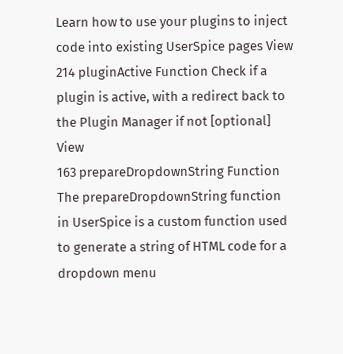Learn how to use your plugins to inject code into existing UserSpice pages View
214 pluginActive Function Check if a plugin is active, with a redirect back to the Plugin Manager if not [optional] View
163 prepareDropdownString Function The prepareDropdownString function in UserSpice is a custom function used to generate a string of HTML code for a dropdown menu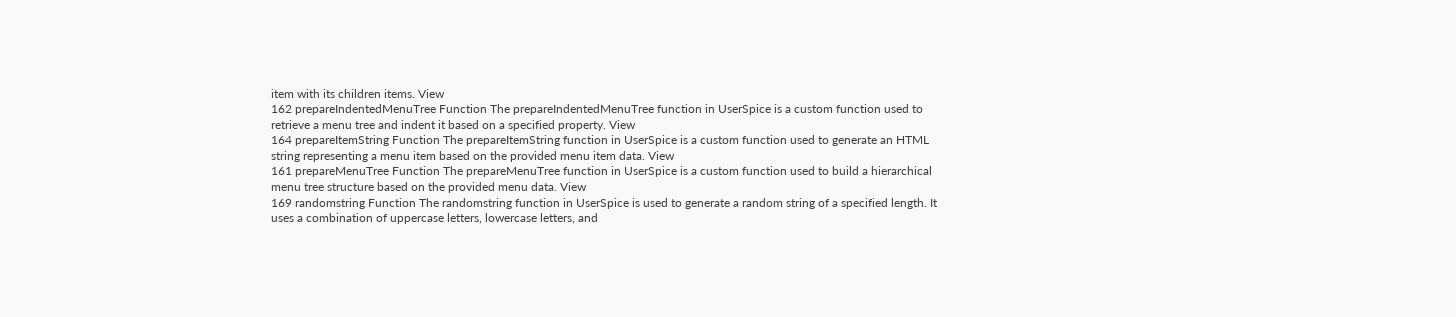item with its children items. View
162 prepareIndentedMenuTree Function The prepareIndentedMenuTree function in UserSpice is a custom function used to retrieve a menu tree and indent it based on a specified property. View
164 prepareItemString Function The prepareItemString function in UserSpice is a custom function used to generate an HTML string representing a menu item based on the provided menu item data. View
161 prepareMenuTree Function The prepareMenuTree function in UserSpice is a custom function used to build a hierarchical menu tree structure based on the provided menu data. View
169 randomstring Function The randomstring function in UserSpice is used to generate a random string of a specified length. It uses a combination of uppercase letters, lowercase letters, and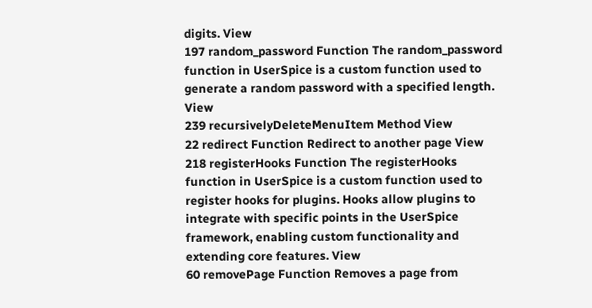digits. View
197 random_password Function The random_password function in UserSpice is a custom function used to generate a random password with a specified length. View
239 recursivelyDeleteMenuItem Method View
22 redirect Function Redirect to another page View
218 registerHooks Function The registerHooks function in UserSpice is a custom function used to register hooks for plugins. Hooks allow plugins to integrate with specific points in the UserSpice framework, enabling custom functionality and extending core features. View
60 removePage Function Removes a page from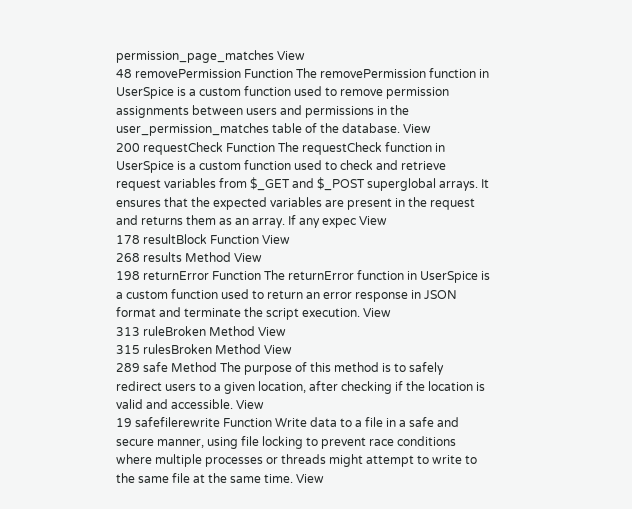permission_page_matches View
48 removePermission Function The removePermission function in UserSpice is a custom function used to remove permission assignments between users and permissions in the user_permission_matches table of the database. View
200 requestCheck Function The requestCheck function in UserSpice is a custom function used to check and retrieve request variables from $_GET and $_POST superglobal arrays. It ensures that the expected variables are present in the request and returns them as an array. If any expec View
178 resultBlock Function View
268 results Method View
198 returnError Function The returnError function in UserSpice is a custom function used to return an error response in JSON format and terminate the script execution. View
313 ruleBroken Method View
315 rulesBroken Method View
289 safe Method The purpose of this method is to safely redirect users to a given location, after checking if the location is valid and accessible. View
19 safefilerewrite Function Write data to a file in a safe and secure manner, using file locking to prevent race conditions where multiple processes or threads might attempt to write to the same file at the same time. View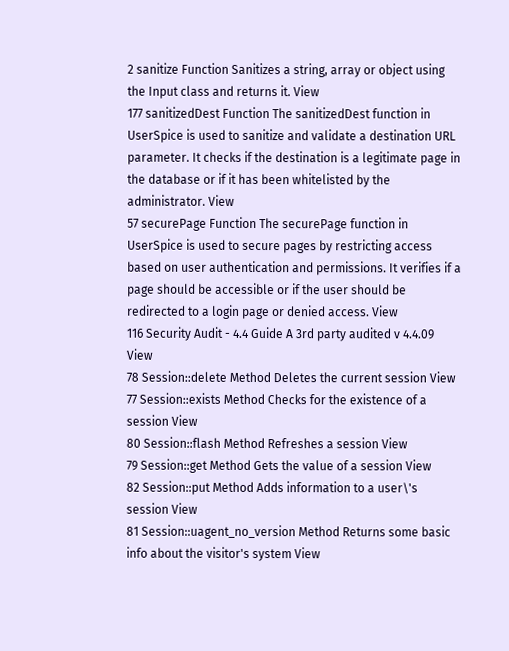2 sanitize Function Sanitizes a string, array or object using the Input class and returns it. View
177 sanitizedDest Function The sanitizedDest function in UserSpice is used to sanitize and validate a destination URL parameter. It checks if the destination is a legitimate page in the database or if it has been whitelisted by the administrator. View
57 securePage Function The securePage function in UserSpice is used to secure pages by restricting access based on user authentication and permissions. It verifies if a page should be accessible or if the user should be redirected to a login page or denied access. View
116 Security Audit - 4.4 Guide A 3rd party audited v 4.4.09 View
78 Session::delete Method Deletes the current session View
77 Session::exists Method Checks for the existence of a session View
80 Session::flash Method Refreshes a session View
79 Session::get Method Gets the value of a session View
82 Session::put Method Adds information to a user\'s session View
81 Session::uagent_no_version Method Returns some basic info about the visitor's system View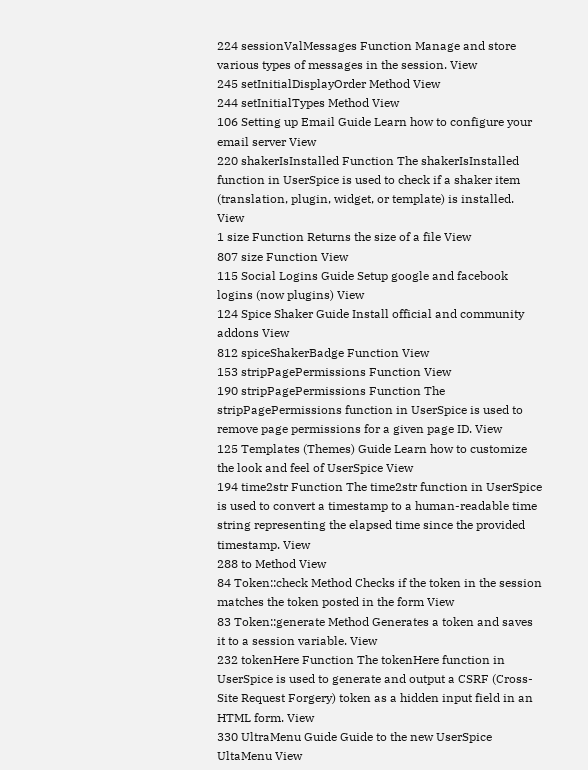224 sessionValMessages Function Manage and store various types of messages in the session. View
245 setInitialDisplayOrder Method View
244 setInitialTypes Method View
106 Setting up Email Guide Learn how to configure your email server View
220 shakerIsInstalled Function The shakerIsInstalled function in UserSpice is used to check if a shaker item (translation, plugin, widget, or template) is installed. View
1 size Function Returns the size of a file View
807 size Function View
115 Social Logins Guide Setup google and facebook logins (now plugins) View
124 Spice Shaker Guide Install official and community addons View
812 spiceShakerBadge Function View
153 stripPagePermissions Function View
190 stripPagePermissions Function The stripPagePermissions function in UserSpice is used to remove page permissions for a given page ID. View
125 Templates (Themes) Guide Learn how to customize the look and feel of UserSpice View
194 time2str Function The time2str function in UserSpice is used to convert a timestamp to a human-readable time string representing the elapsed time since the provided timestamp. View
288 to Method View
84 Token::check Method Checks if the token in the session matches the token posted in the form View
83 Token::generate Method Generates a token and saves it to a session variable. View
232 tokenHere Function The tokenHere function in UserSpice is used to generate and output a CSRF (Cross-Site Request Forgery) token as a hidden input field in an HTML form. View
330 UltraMenu Guide Guide to the new UserSpice UltaMenu View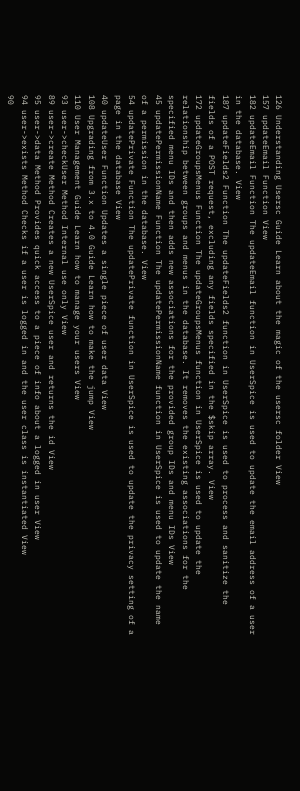126 Understanding Usersc Guide Learn about the magic of the usersc folder View
157 updateEmail Function View
182 updateEmail Function The updateEmail function in UserSpice is used to update the email address of a user in the database. View
187 updateFields2 Function The updateFields2 function in UserSpice is used to process and sanitize the fields of a POST request, excluding any fields specified in the $skip array. View
172 updateGroupsMenus Function The updateGroupsMenus function in UserSpice is used to update the relationship between groups and menus in the database. It removes the existing associations for the specified menu IDs and then adds new associations for the provided group IDs and menu IDs View
45 updatePermissionName Function The updatePermissionName function in UserSpice is used to update the name of a permission in the database. View
54 updatePrivate Function The updatePrivate function in UserSpice is used to update the privacy setting of a page in the database View
40 updateUser Function Updates a single piece of user data View
108 Upgrading from 3.x to 4.0 Guide Learn how to make the jump View
110 User Management Guide Learn how to manage your users View
93 user->checkUser Method Internal use only View
89 user->create Method Creates a new UserSpice user and returns the id View
95 user->data Method Provides quick access to a piece of info about a logged in user View
94 user->exists Method Checks if a user is logged in and the user class is instantiated View
90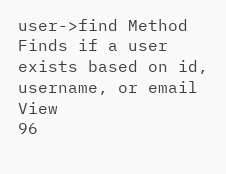user->find Method Finds if a user exists based on id, username, or email View
96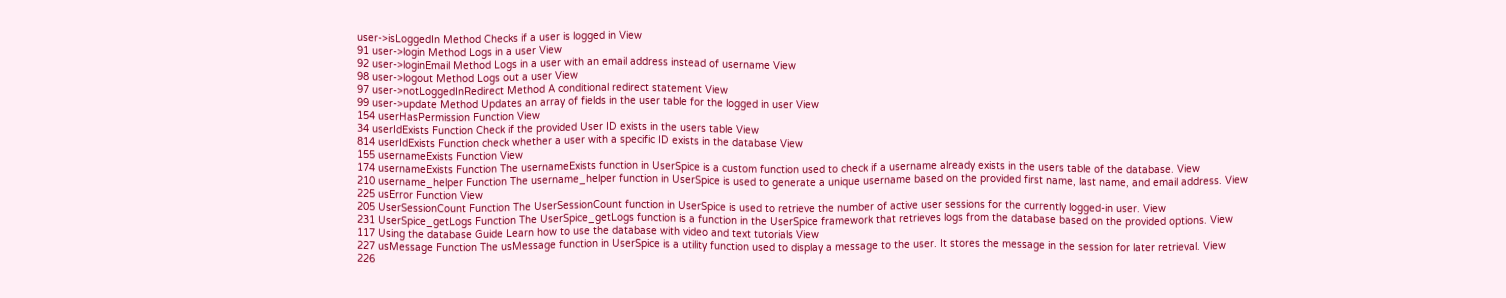user->isLoggedIn Method Checks if a user is logged in View
91 user->login Method Logs in a user View
92 user->loginEmail Method Logs in a user with an email address instead of username View
98 user->logout Method Logs out a user View
97 user->notLoggedInRedirect Method A conditional redirect statement View
99 user->update Method Updates an array of fields in the user table for the logged in user View
154 userHasPermission Function View
34 userIdExists Function Check if the provided User ID exists in the users table View
814 userIdExists Function check whether a user with a specific ID exists in the database View
155 usernameExists Function View
174 usernameExists Function The usernameExists function in UserSpice is a custom function used to check if a username already exists in the users table of the database. View
210 username_helper Function The username_helper function in UserSpice is used to generate a unique username based on the provided first name, last name, and email address. View
225 usError Function View
205 UserSessionCount Function The UserSessionCount function in UserSpice is used to retrieve the number of active user sessions for the currently logged-in user. View
231 UserSpice_getLogs Function The UserSpice_getLogs function is a function in the UserSpice framework that retrieves logs from the database based on the provided options. View
117 Using the database Guide Learn how to use the database with video and text tutorials View
227 usMessage Function The usMessage function in UserSpice is a utility function used to display a message to the user. It stores the message in the session for later retrieval. View
226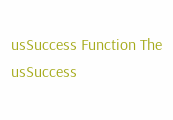usSuccess Function The usSuccess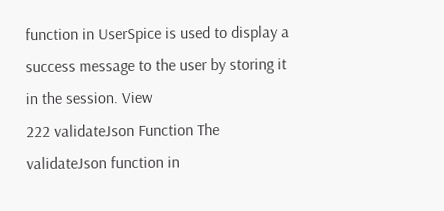function in UserSpice is used to display a success message to the user by storing it in the session. View
222 validateJson Function The validateJson function in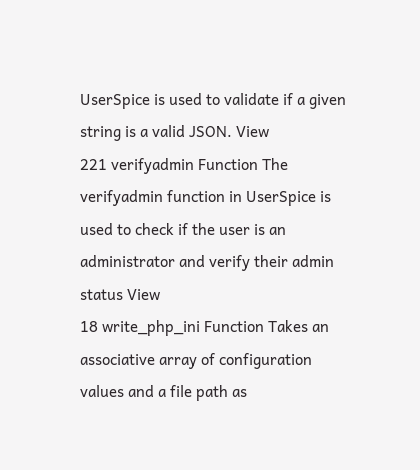UserSpice is used to validate if a given string is a valid JSON. View
221 verifyadmin Function The verifyadmin function in UserSpice is used to check if the user is an administrator and verify their admin status View
18 write_php_ini Function Takes an associative array of configuration values and a file path as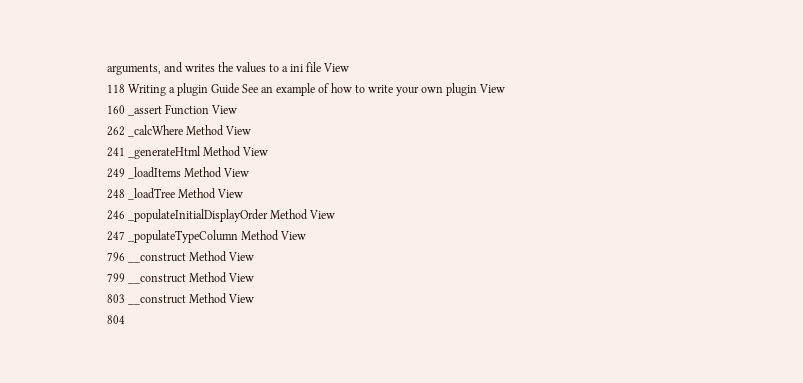arguments, and writes the values to a ini file View
118 Writing a plugin Guide See an example of how to write your own plugin View
160 _assert Function View
262 _calcWhere Method View
241 _generateHtml Method View
249 _loadItems Method View
248 _loadTree Method View
246 _populateInitialDisplayOrder Method View
247 _populateTypeColumn Method View
796 __construct Method View
799 __construct Method View
803 __construct Method View
804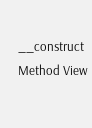__construct Method View